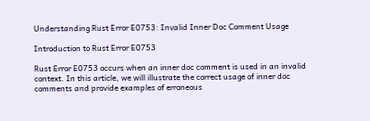Understanding Rust Error E0753: Invalid Inner Doc Comment Usage

Introduction to Rust Error E0753

Rust Error E0753 occurs when an inner doc comment is used in an invalid context. In this article, we will illustrate the correct usage of inner doc comments and provide examples of erroneous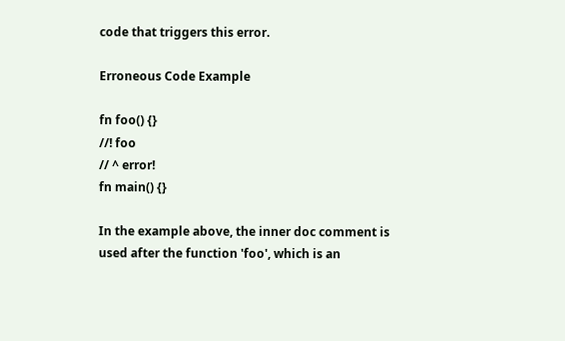code that triggers this error.

Erroneous Code Example

fn foo() {}
//! foo
// ^ error!
fn main() {}

In the example above, the inner doc comment is used after the function 'foo', which is an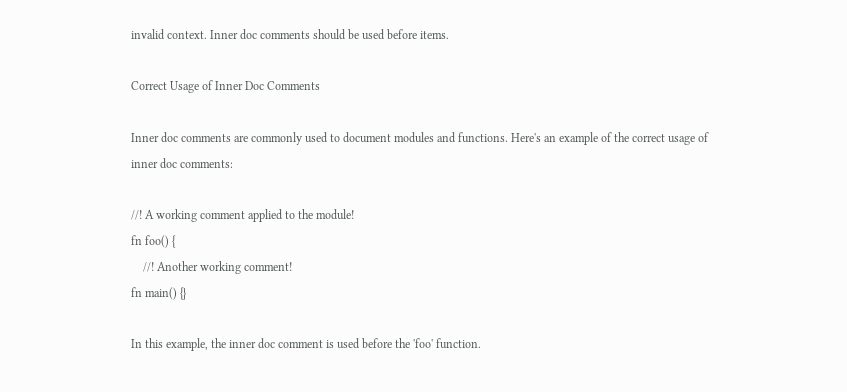invalid context. Inner doc comments should be used before items.

Correct Usage of Inner Doc Comments

Inner doc comments are commonly used to document modules and functions. Here's an example of the correct usage of inner doc comments:

//! A working comment applied to the module!
fn foo() {
    //! Another working comment!
fn main() {}

In this example, the inner doc comment is used before the 'foo' function.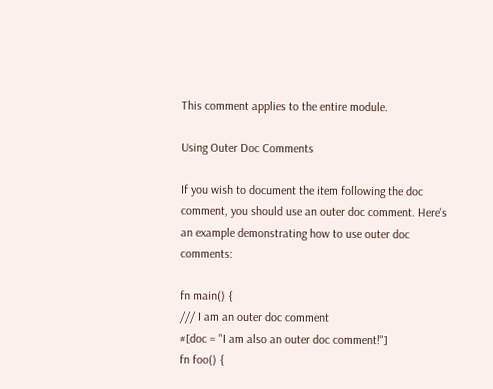This comment applies to the entire module.

Using Outer Doc Comments

If you wish to document the item following the doc comment, you should use an outer doc comment. Here's an example demonstrating how to use outer doc comments:

fn main() {
/// I am an outer doc comment
#[doc = "I am also an outer doc comment!"]
fn foo() {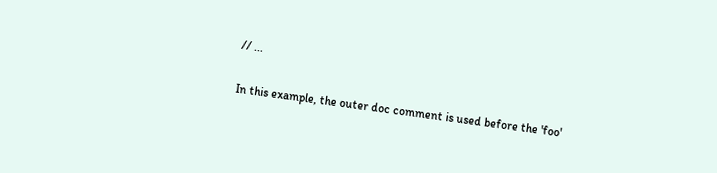// ...

In this example, the outer doc comment is used before the 'foo'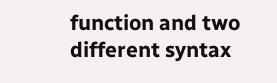function and two different syntax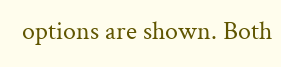options are shown. Both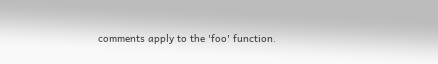comments apply to the 'foo' function.